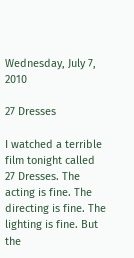Wednesday, July 7, 2010

27 Dresses

I watched a terrible film tonight called 27 Dresses. The acting is fine. The directing is fine. The lighting is fine. But the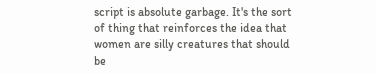script is absolute garbage. It's the sort of thing that reinforces the idea that women are silly creatures that should be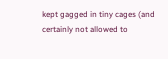kept gagged in tiny cages (and certainly not allowed to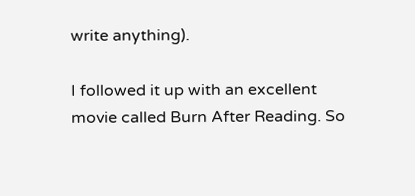write anything).

I followed it up with an excellent movie called Burn After Reading. So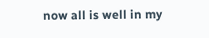now all is well in my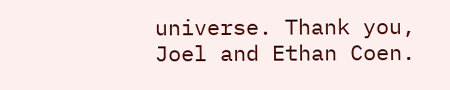universe. Thank you, Joel and Ethan Coen.